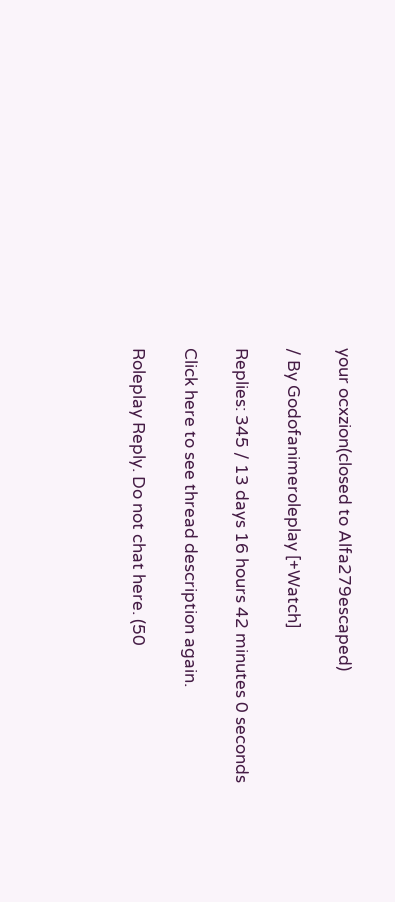your ocxzion(closed to Alfa279escaped)

/ By Godofanimeroleplay [+Watch]

Replies: 345 / 13 days 16 hours 42 minutes 0 seconds

Click here to see thread description again.

Roleplay Reply. Do not chat here. (50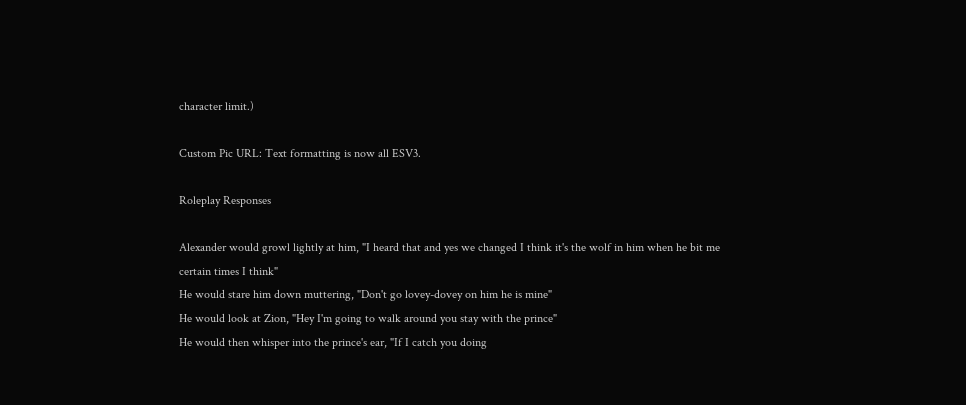character limit.)

Custom Pic URL: Text formatting is now all ESV3.

Roleplay Responses

Alexander would growl lightly at him, "I heard that and yes we changed I think it's the wolf in him when he bit me certain times I think"
He would stare him down muttering, "Don't go lovey-dovey on him he is mine"
He would look at Zion, "Hey I'm going to walk around you stay with the prince"
He would then whisper into the prince's ear, "If I catch you doing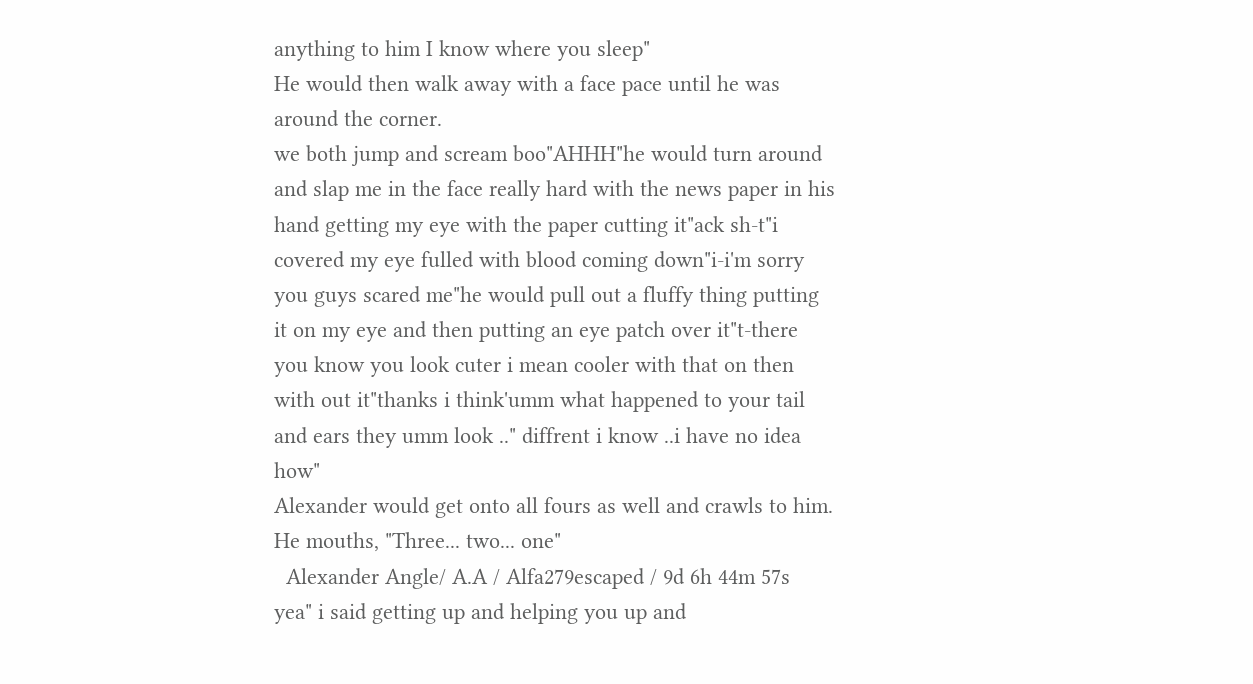anything to him I know where you sleep"
He would then walk away with a face pace until he was around the corner.
we both jump and scream boo"AHHH"he would turn around and slap me in the face really hard with the news paper in his hand getting my eye with the paper cutting it"ack sh-t"i covered my eye fulled with blood coming down"i-i'm sorry you guys scared me"he would pull out a fluffy thing putting it on my eye and then putting an eye patch over it"t-there you know you look cuter i mean cooler with that on then with out it"thanks i think'umm what happened to your tail and ears they umm look .." diffrent i know ..i have no idea how"
Alexander would get onto all fours as well and crawls to him. He mouths, "Three... two... one"
  Alexander Angle/ A.A / Alfa279escaped / 9d 6h 44m 57s
yea" i said getting up and helping you up and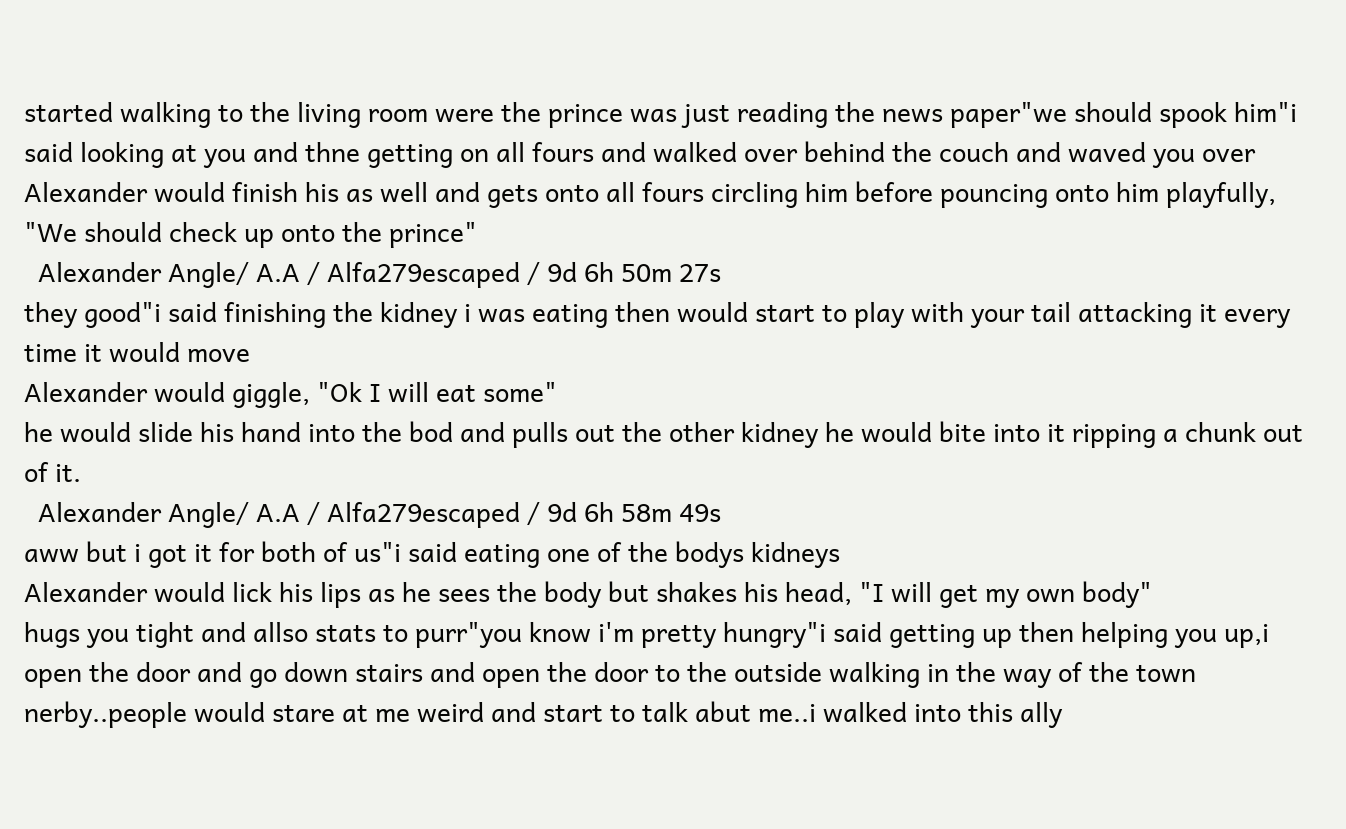started walking to the living room were the prince was just reading the news paper"we should spook him"i said looking at you and thne getting on all fours and walked over behind the couch and waved you over
Alexander would finish his as well and gets onto all fours circling him before pouncing onto him playfully, "We should check up onto the prince"
  Alexander Angle/ A.A / Alfa279escaped / 9d 6h 50m 27s
they good"i said finishing the kidney i was eating then would start to play with your tail attacking it every time it would move
Alexander would giggle, "Ok I will eat some"
he would slide his hand into the bod and pulls out the other kidney he would bite into it ripping a chunk out of it.
  Alexander Angle/ A.A / Alfa279escaped / 9d 6h 58m 49s
aww but i got it for both of us"i said eating one of the bodys kidneys
Alexander would lick his lips as he sees the body but shakes his head, "I will get my own body"
hugs you tight and allso stats to purr"you know i'm pretty hungry"i said getting up then helping you up,i open the door and go down stairs and open the door to the outside walking in the way of the town nerby..people would stare at me weird and start to talk abut me..i walked into this ally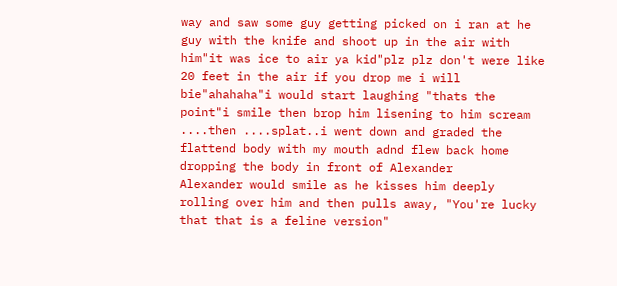way and saw some guy getting picked on i ran at he guy with the knife and shoot up in the air with him"it was ice to air ya kid"plz plz don't were like 20 feet in the air if you drop me i will bie"ahahaha"i would start laughing "thats the point"i smile then brop him lisening to him scream ....then ....splat..i went down and graded the flattend body with my mouth adnd flew back home dropping the body in front of Alexander
Alexander would smile as he kisses him deeply rolling over him and then pulls away, "You're lucky that that is a feline version"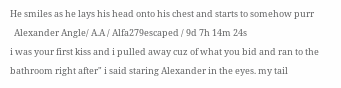He smiles as he lays his head onto his chest and starts to somehow purr
  Alexander Angle/ A.A / Alfa279escaped / 9d 7h 14m 24s
i was your first kiss and i pulled away cuz of what you bid and ran to the bathroom right after" i said staring Alexander in the eyes. my tail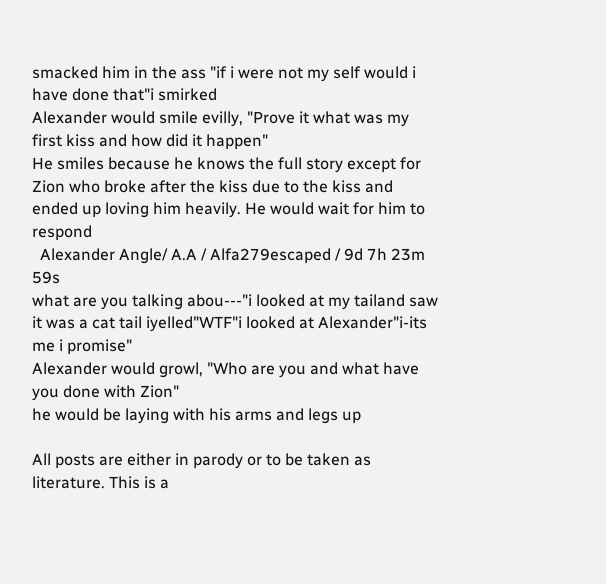smacked him in the ass "if i were not my self would i have done that"i smirked
Alexander would smile evilly, "Prove it what was my first kiss and how did it happen"
He smiles because he knows the full story except for Zion who broke after the kiss due to the kiss and ended up loving him heavily. He would wait for him to respond
  Alexander Angle/ A.A / Alfa279escaped / 9d 7h 23m 59s
what are you talking abou---"i looked at my tailand saw it was a cat tail iyelled"WTF"i looked at Alexander"i-its me i promise"
Alexander would growl, "Who are you and what have you done with Zion"
he would be laying with his arms and legs up

All posts are either in parody or to be taken as literature. This is a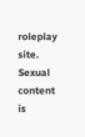roleplay site. Sexual content is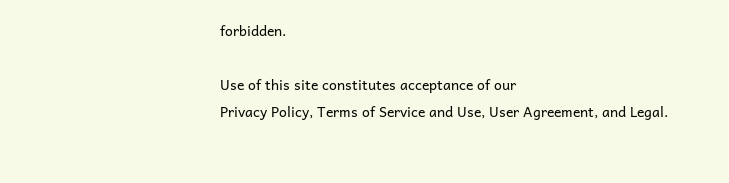forbidden.

Use of this site constitutes acceptance of our
Privacy Policy, Terms of Service and Use, User Agreement, and Legal.